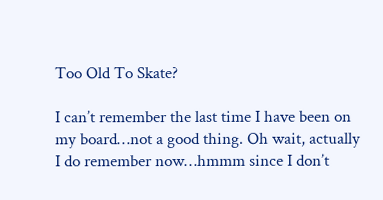Too Old To Skate?

I can’t remember the last time I have been on my board…not a good thing. Oh wait, actually I do remember now…hmmm since I don’t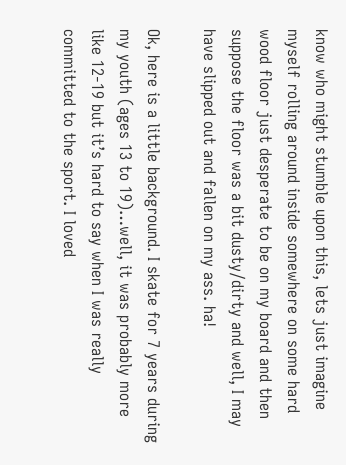know who might stumble upon this, lets just imagine myself rolling around inside somewhere on some hard wood floor just desperate to be on my board and then suppose the floor was a bit dusty/dirty and well, I may have slipped out and fallen on my ass. ha!

Ok, here is a little background. I skate for 7 years during my youth (ages 13 to 19)…well, it was probably more like 12-19 but it’s hard to say when I was really committed to the sport. I loved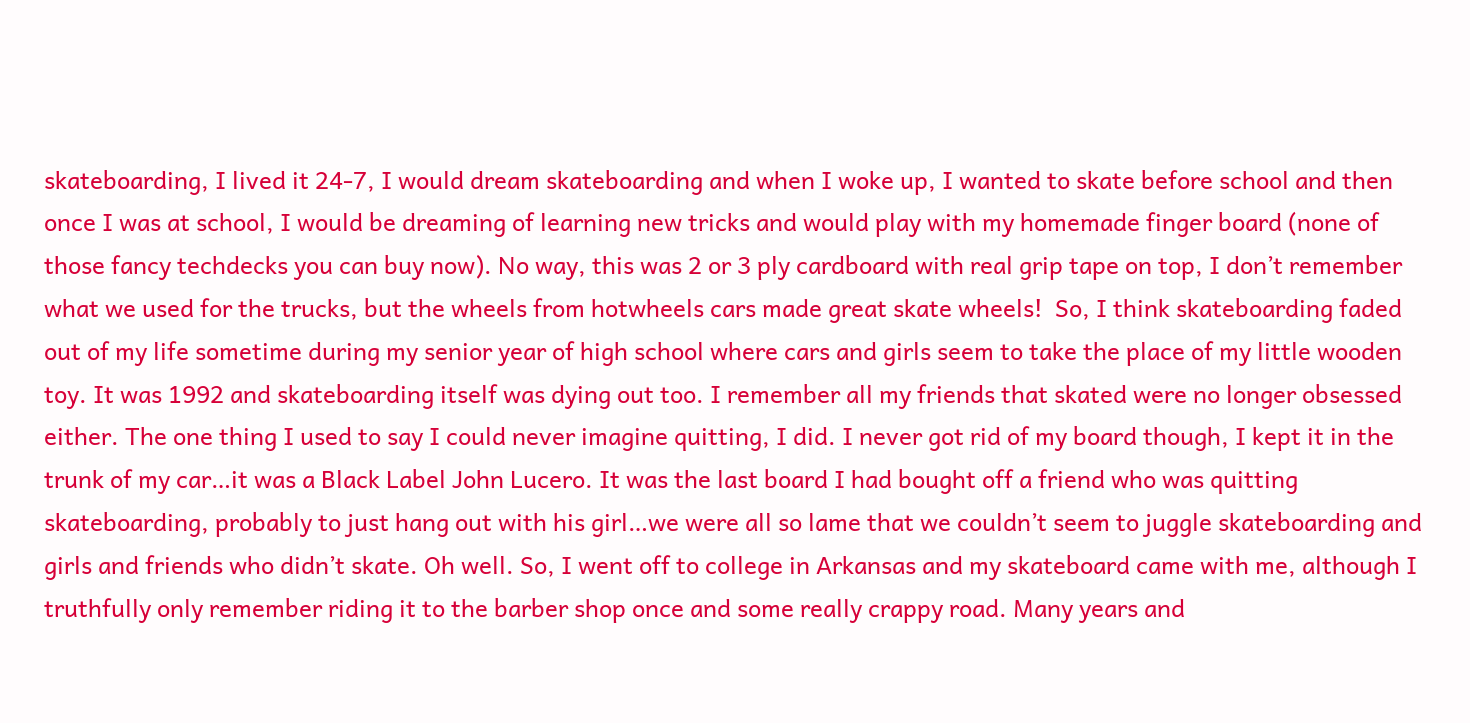skateboarding, I lived it 24-7, I would dream skateboarding and when I woke up, I wanted to skate before school and then once I was at school, I would be dreaming of learning new tricks and would play with my homemade finger board (none of those fancy techdecks you can buy now). No way, this was 2 or 3 ply cardboard with real grip tape on top, I don’t remember what we used for the trucks, but the wheels from hotwheels cars made great skate wheels!  So, I think skateboarding faded out of my life sometime during my senior year of high school where cars and girls seem to take the place of my little wooden toy. It was 1992 and skateboarding itself was dying out too. I remember all my friends that skated were no longer obsessed either. The one thing I used to say I could never imagine quitting, I did. I never got rid of my board though, I kept it in the trunk of my car…it was a Black Label John Lucero. It was the last board I had bought off a friend who was quitting skateboarding, probably to just hang out with his girl…we were all so lame that we couldn’t seem to juggle skateboarding and girls and friends who didn’t skate. Oh well. So, I went off to college in Arkansas and my skateboard came with me, although I truthfully only remember riding it to the barber shop once and some really crappy road. Many years and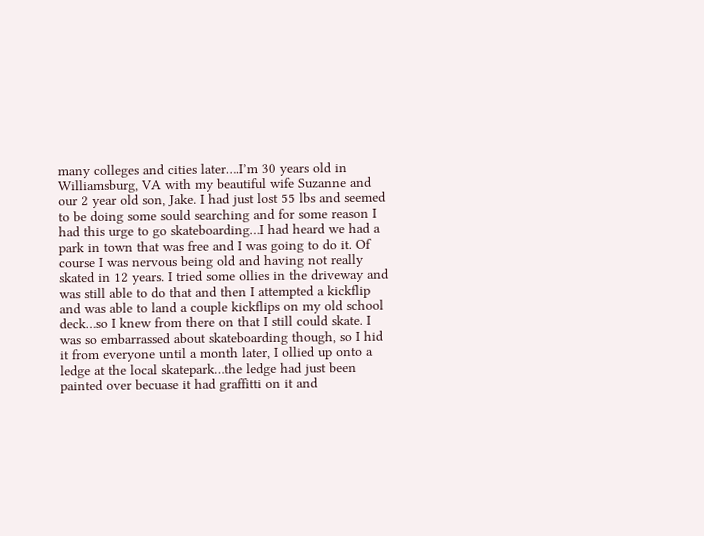many colleges and cities later….I’m 30 years old in Williamsburg, VA with my beautiful wife Suzanne and our 2 year old son, Jake. I had just lost 55 lbs and seemed to be doing some sould searching and for some reason I had this urge to go skateboarding…I had heard we had a park in town that was free and I was going to do it. Of course I was nervous being old and having not really skated in 12 years. I tried some ollies in the driveway and was still able to do that and then I attempted a kickflip and was able to land a couple kickflips on my old school deck…so I knew from there on that I still could skate. I was so embarrassed about skateboarding though, so I hid it from everyone until a month later, I ollied up onto a ledge at the local skatepark…the ledge had just been painted over becuase it had graffitti on it and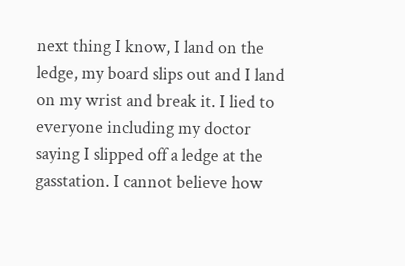next thing I know, I land on the ledge, my board slips out and I land on my wrist and break it. I lied to everyone including my doctor saying I slipped off a ledge at the gasstation. I cannot believe how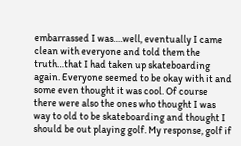embarrassed I was….well, eventually I came clean with everyone and told them the truth…that I had taken up skateboarding again. Everyone seemed to be okay with it and some even thought it was cool. Of course there were also the ones who thought I was way to old to be skateboarding and thought I should be out playing golf. My response, golf if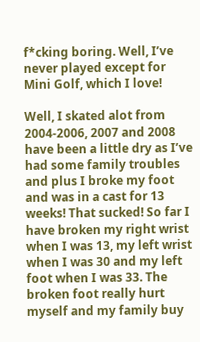f*cking boring. Well, I’ve never played except for Mini Golf, which I love!

Well, I skated alot from 2004-2006, 2007 and 2008 have been a little dry as I’ve had some family troubles and plus I broke my foot and was in a cast for 13 weeks! That sucked! So far I have broken my right wrist when I was 13, my left wrist when I was 30 and my left foot when I was 33. The broken foot really hurt myself and my family buy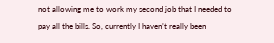not allowing me to work my second job that I needed to pay all the bills. So, currently I haven’t really been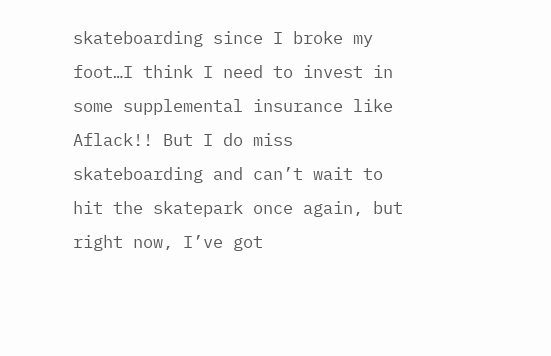skateboarding since I broke my foot…I think I need to invest in some supplemental insurance like Aflack!! But I do miss skateboarding and can’t wait to hit the skatepark once again, but right now, I’ve got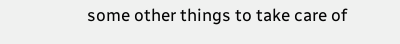some other things to take care of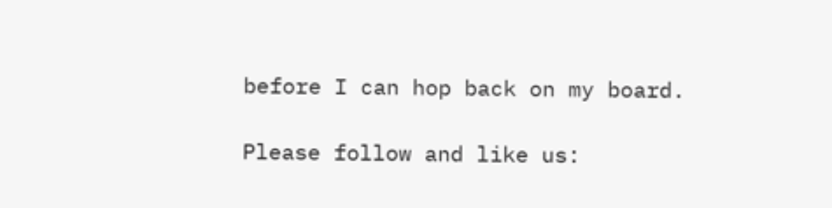before I can hop back on my board.

Please follow and like us: